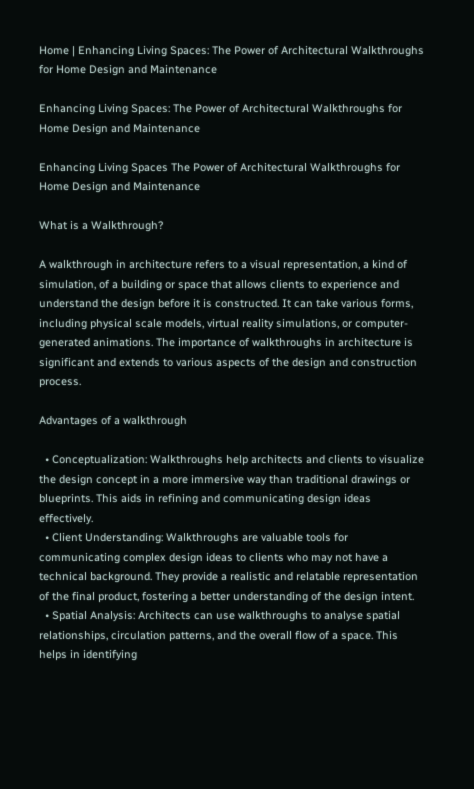Home | Enhancing Living Spaces: The Power of Architectural Walkthroughs for Home Design and Maintenance

Enhancing Living Spaces: The Power of Architectural Walkthroughs for Home Design and Maintenance

Enhancing Living Spaces The Power of Architectural Walkthroughs for Home Design and Maintenance

What is a Walkthrough?

A walkthrough in architecture refers to a visual representation, a kind of simulation, of a building or space that allows clients to experience and understand the design before it is constructed. It can take various forms, including physical scale models, virtual reality simulations, or computer-generated animations. The importance of walkthroughs in architecture is significant and extends to various aspects of the design and construction process.

Advantages of a walkthrough

  • Conceptualization: Walkthroughs help architects and clients to visualize the design concept in a more immersive way than traditional drawings or blueprints. This aids in refining and communicating design ideas effectively.
  • Client Understanding: Walkthroughs are valuable tools for communicating complex design ideas to clients who may not have a technical background. They provide a realistic and relatable representation of the final product, fostering a better understanding of the design intent.
  • Spatial Analysis: Architects can use walkthroughs to analyse spatial relationships, circulation patterns, and the overall flow of a space. This helps in identifying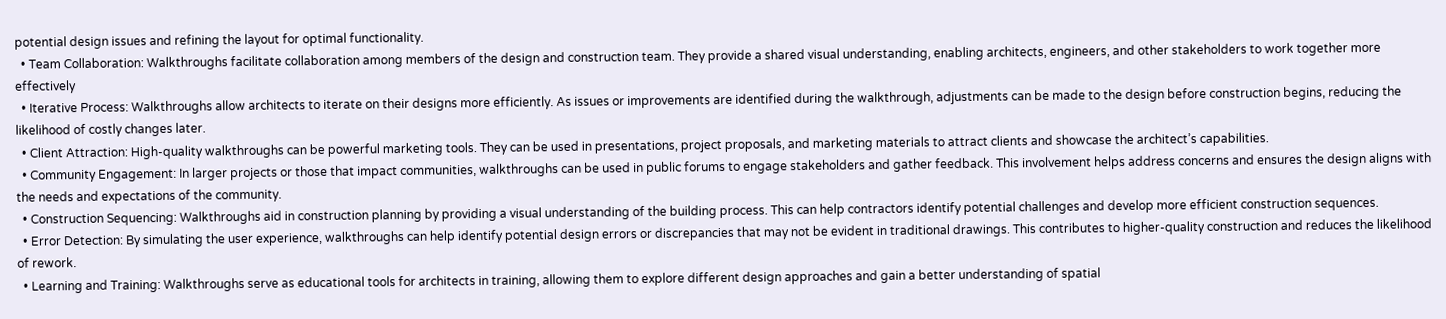potential design issues and refining the layout for optimal functionality.
  • Team Collaboration: Walkthroughs facilitate collaboration among members of the design and construction team. They provide a shared visual understanding, enabling architects, engineers, and other stakeholders to work together more effectively
  • Iterative Process: Walkthroughs allow architects to iterate on their designs more efficiently. As issues or improvements are identified during the walkthrough, adjustments can be made to the design before construction begins, reducing the likelihood of costly changes later.
  • Client Attraction: High-quality walkthroughs can be powerful marketing tools. They can be used in presentations, project proposals, and marketing materials to attract clients and showcase the architect’s capabilities.
  • Community Engagement: In larger projects or those that impact communities, walkthroughs can be used in public forums to engage stakeholders and gather feedback. This involvement helps address concerns and ensures the design aligns with the needs and expectations of the community.
  • Construction Sequencing: Walkthroughs aid in construction planning by providing a visual understanding of the building process. This can help contractors identify potential challenges and develop more efficient construction sequences.
  • Error Detection: By simulating the user experience, walkthroughs can help identify potential design errors or discrepancies that may not be evident in traditional drawings. This contributes to higher-quality construction and reduces the likelihood of rework.
  • Learning and Training: Walkthroughs serve as educational tools for architects in training, allowing them to explore different design approaches and gain a better understanding of spatial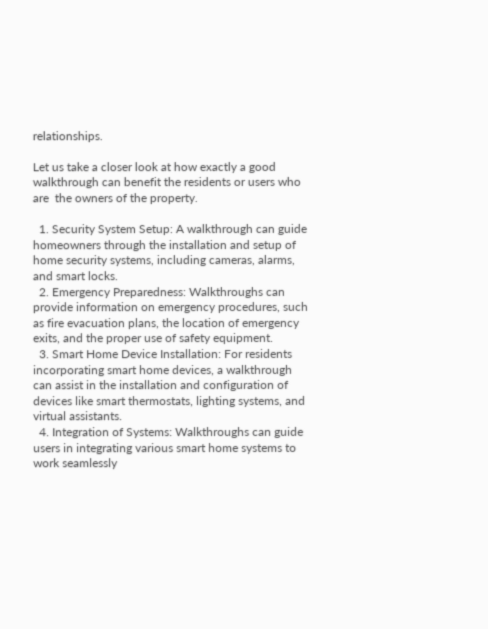relationships.

Let us take a closer look at how exactly a good walkthrough can benefit the residents or users who are  the owners of the property.

  1. Security System Setup: A walkthrough can guide homeowners through the installation and setup of home security systems, including cameras, alarms, and smart locks.
  2. Emergency Preparedness: Walkthroughs can provide information on emergency procedures, such as fire evacuation plans, the location of emergency exits, and the proper use of safety equipment.
  3. Smart Home Device Installation: For residents incorporating smart home devices, a walkthrough can assist in the installation and configuration of devices like smart thermostats, lighting systems, and virtual assistants.
  4. Integration of Systems: Walkthroughs can guide users in integrating various smart home systems to work seamlessly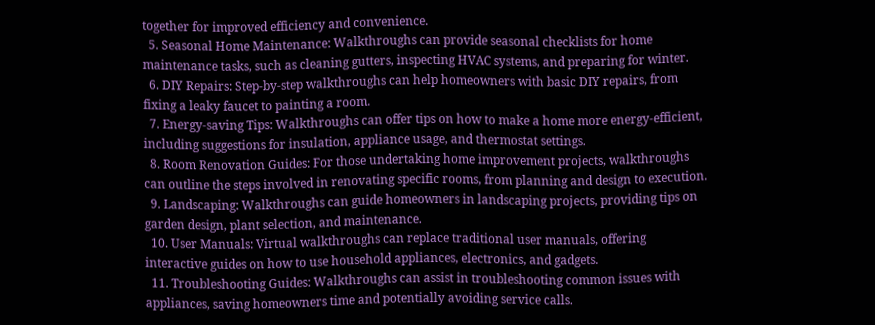together for improved efficiency and convenience.
  5. Seasonal Home Maintenance: Walkthroughs can provide seasonal checklists for home maintenance tasks, such as cleaning gutters, inspecting HVAC systems, and preparing for winter.
  6. DIY Repairs: Step-by-step walkthroughs can help homeowners with basic DIY repairs, from fixing a leaky faucet to painting a room.
  7. Energy-saving Tips: Walkthroughs can offer tips on how to make a home more energy-efficient, including suggestions for insulation, appliance usage, and thermostat settings.
  8. Room Renovation Guides: For those undertaking home improvement projects, walkthroughs can outline the steps involved in renovating specific rooms, from planning and design to execution.
  9. Landscaping: Walkthroughs can guide homeowners in landscaping projects, providing tips on garden design, plant selection, and maintenance.
  10. User Manuals: Virtual walkthroughs can replace traditional user manuals, offering interactive guides on how to use household appliances, electronics, and gadgets.
  11. Troubleshooting Guides: Walkthroughs can assist in troubleshooting common issues with appliances, saving homeowners time and potentially avoiding service calls.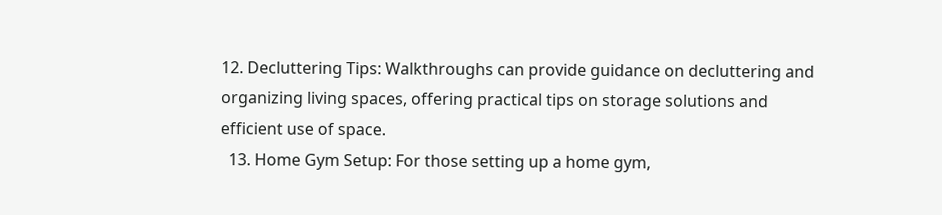12. Decluttering Tips: Walkthroughs can provide guidance on decluttering and organizing living spaces, offering practical tips on storage solutions and efficient use of space.
  13. Home Gym Setup: For those setting up a home gym,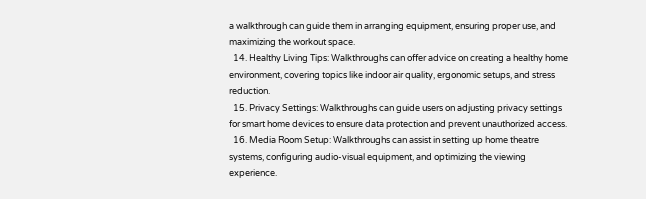a walkthrough can guide them in arranging equipment, ensuring proper use, and maximizing the workout space.
  14. Healthy Living Tips: Walkthroughs can offer advice on creating a healthy home environment, covering topics like indoor air quality, ergonomic setups, and stress reduction.
  15. Privacy Settings: Walkthroughs can guide users on adjusting privacy settings for smart home devices to ensure data protection and prevent unauthorized access.
  16. Media Room Setup: Walkthroughs can assist in setting up home theatre systems, configuring audio-visual equipment, and optimizing the viewing experience.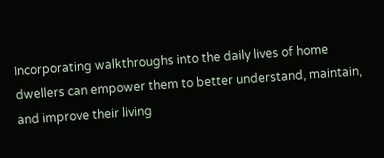Incorporating walkthroughs into the daily lives of home dwellers can empower them to better understand, maintain, and improve their living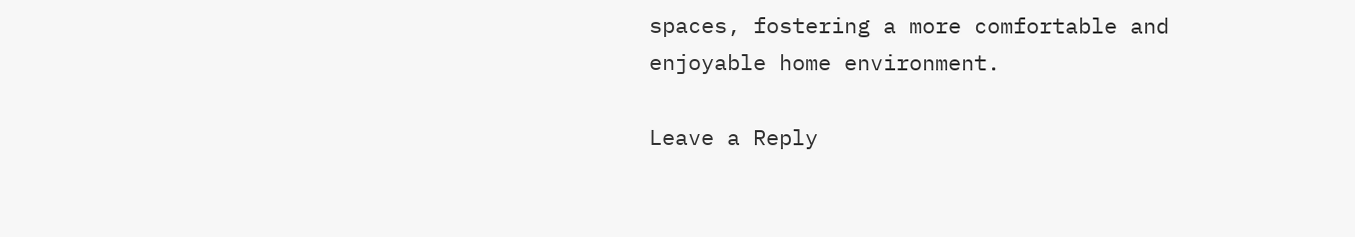spaces, fostering a more comfortable and enjoyable home environment.

Leave a Reply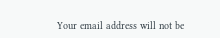Your email address will not be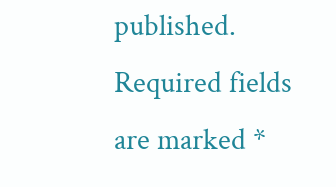published. Required fields are marked *